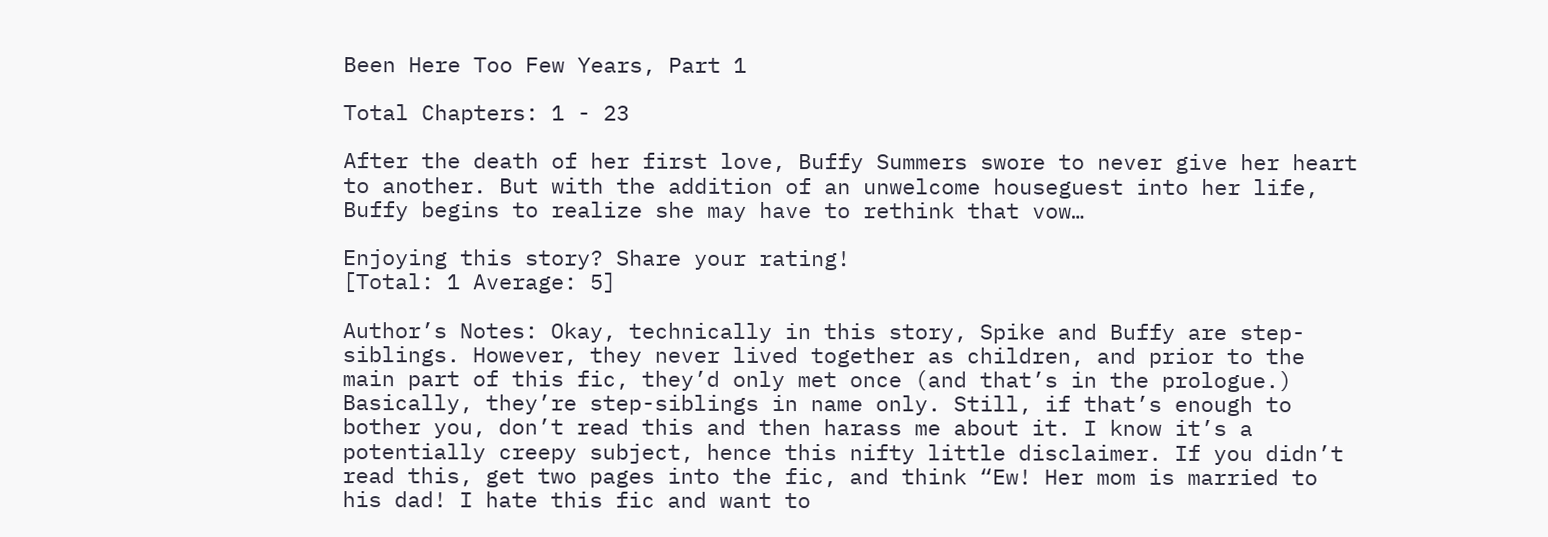Been Here Too Few Years, Part 1

Total Chapters: 1 - 23

After the death of her first love, Buffy Summers swore to never give her heart to another. But with the addition of an unwelcome houseguest into her life, Buffy begins to realize she may have to rethink that vow…

Enjoying this story? Share your rating!
[Total: 1 Average: 5]

Author’s Notes: Okay, technically in this story, Spike and Buffy are step-siblings. However, they never lived together as children, and prior to the main part of this fic, they’d only met once (and that’s in the prologue.) Basically, they’re step-siblings in name only. Still, if that’s enough to bother you, don’t read this and then harass me about it. I know it’s a potentially creepy subject, hence this nifty little disclaimer. If you didn’t read this, get two pages into the fic, and think “Ew! Her mom is married to his dad! I hate this fic and want to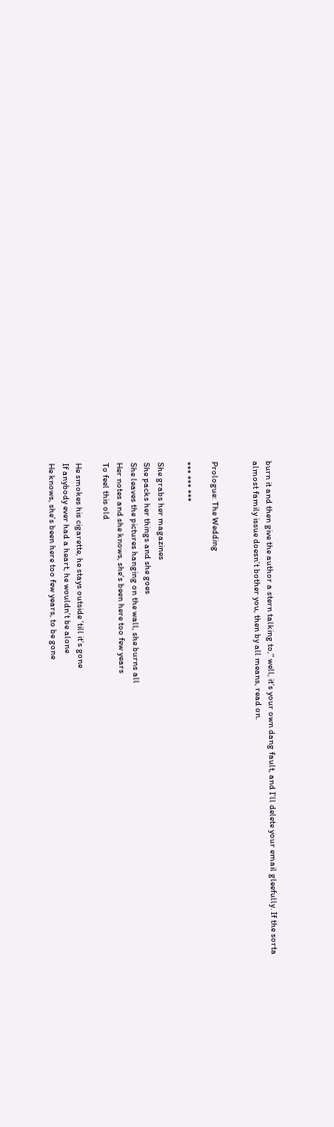burn it and then give the author a stern talking to,” well, it’s your own dang fault, and I’ll delete your email gleefully. If the sorta almost family issue doesn’t bother you, then by all means, read on.


Prologue: The Wedding

*** *** ***

She grabs her magazines
She packs her things and she goes
She leaves the pictures hanging on the wall, she burns all
Her notes and she knows, she’s been here too few years
To feel this old

He smokes his cigarette, he stays outside ’till it’s gone
If anybody ever had a heart, he wouldn’t be alone
He knows, she’s been here too few years, to be gone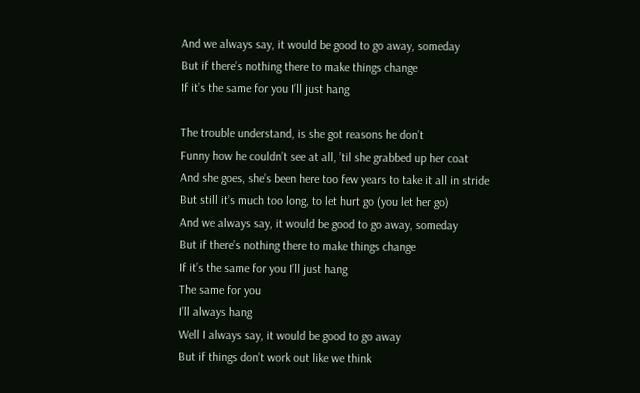And we always say, it would be good to go away, someday
But if there’s nothing there to make things change
If it’s the same for you I’ll just hang

The trouble understand, is she got reasons he don’t
Funny how he couldn’t see at all, ’til she grabbed up her coat
And she goes, she’s been here too few years to take it all in stride
But still it’s much too long, to let hurt go (you let her go)
And we always say, it would be good to go away, someday
But if there’s nothing there to make things change
If it’s the same for you I’ll just hang
The same for you
I’ll always hang
Well I always say, it would be good to go away
But if things don’t work out like we think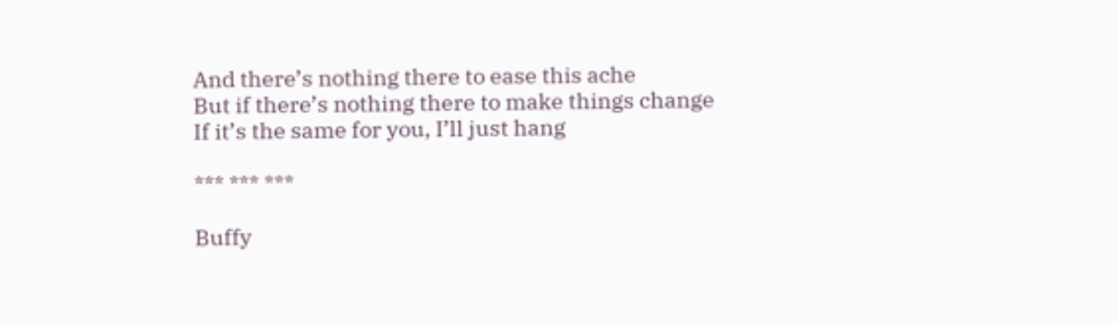And there’s nothing there to ease this ache
But if there’s nothing there to make things change
If it’s the same for you, I’ll just hang

*** *** ***

Buffy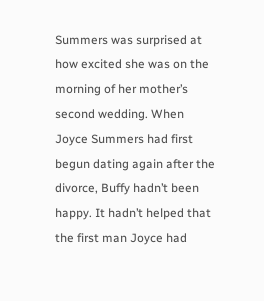Summers was surprised at how excited she was on the morning of her mother’s second wedding. When Joyce Summers had first begun dating again after the divorce, Buffy hadn’t been happy. It hadn’t helped that the first man Joyce had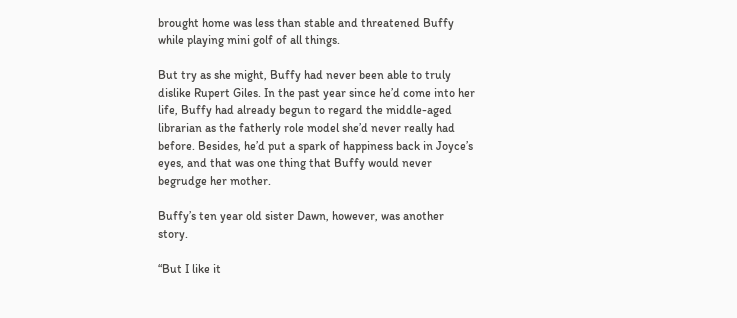brought home was less than stable and threatened Buffy while playing mini golf of all things.

But try as she might, Buffy had never been able to truly dislike Rupert Giles. In the past year since he’d come into her life, Buffy had already begun to regard the middle-aged librarian as the fatherly role model she’d never really had before. Besides, he’d put a spark of happiness back in Joyce’s eyes, and that was one thing that Buffy would never begrudge her mother.

Buffy’s ten year old sister Dawn, however, was another story.

“But I like it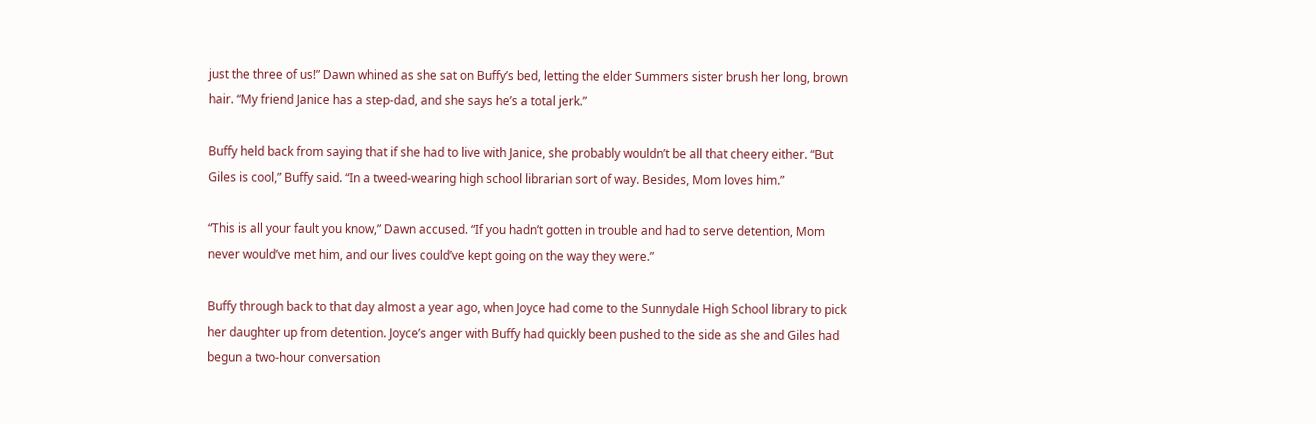just the three of us!” Dawn whined as she sat on Buffy’s bed, letting the elder Summers sister brush her long, brown hair. “My friend Janice has a step-dad, and she says he’s a total jerk.”

Buffy held back from saying that if she had to live with Janice, she probably wouldn’t be all that cheery either. “But Giles is cool,” Buffy said. “In a tweed-wearing high school librarian sort of way. Besides, Mom loves him.”

“This is all your fault you know,” Dawn accused. “If you hadn’t gotten in trouble and had to serve detention, Mom never would’ve met him, and our lives could’ve kept going on the way they were.”

Buffy through back to that day almost a year ago, when Joyce had come to the Sunnydale High School library to pick her daughter up from detention. Joyce’s anger with Buffy had quickly been pushed to the side as she and Giles had begun a two-hour conversation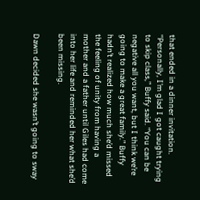that ended in a dinner invitation. “Personally, I’m glad I got caught trying to skip class,” Buffy said. “You can be negative all you want, but I think we’re going to make a great family.” Buffy hadn’t realized how much she’d missed the feeling of unity from having a mother and a father until Giles had come into her life and reminded her what she’d been missing.

Dawn decided she wasn’t going to sway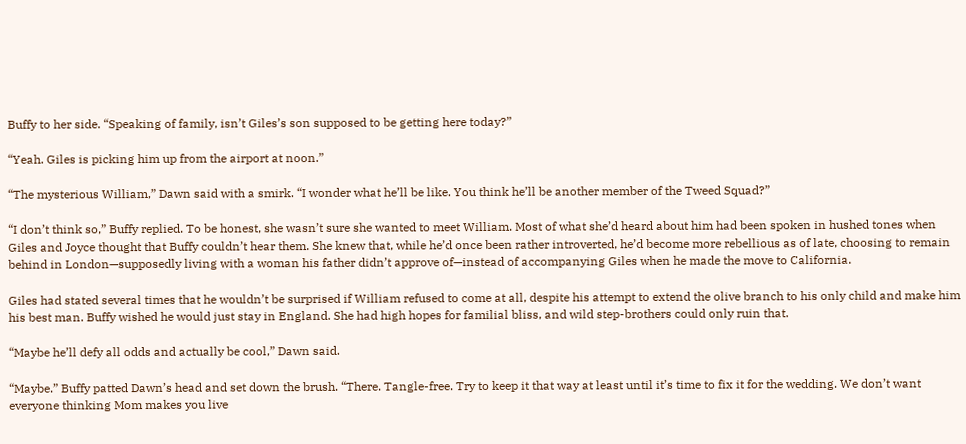Buffy to her side. “Speaking of family, isn’t Giles’s son supposed to be getting here today?”

“Yeah. Giles is picking him up from the airport at noon.”

“The mysterious William,” Dawn said with a smirk. “I wonder what he’ll be like. You think he’ll be another member of the Tweed Squad?”

“I don’t think so,” Buffy replied. To be honest, she wasn’t sure she wanted to meet William. Most of what she’d heard about him had been spoken in hushed tones when Giles and Joyce thought that Buffy couldn’t hear them. She knew that, while he’d once been rather introverted, he’d become more rebellious as of late, choosing to remain behind in London—supposedly living with a woman his father didn’t approve of—instead of accompanying Giles when he made the move to California.

Giles had stated several times that he wouldn’t be surprised if William refused to come at all, despite his attempt to extend the olive branch to his only child and make him his best man. Buffy wished he would just stay in England. She had high hopes for familial bliss, and wild step-brothers could only ruin that.

“Maybe he’ll defy all odds and actually be cool,” Dawn said.

“Maybe.” Buffy patted Dawn’s head and set down the brush. “There. Tangle-free. Try to keep it that way at least until it’s time to fix it for the wedding. We don’t want everyone thinking Mom makes you live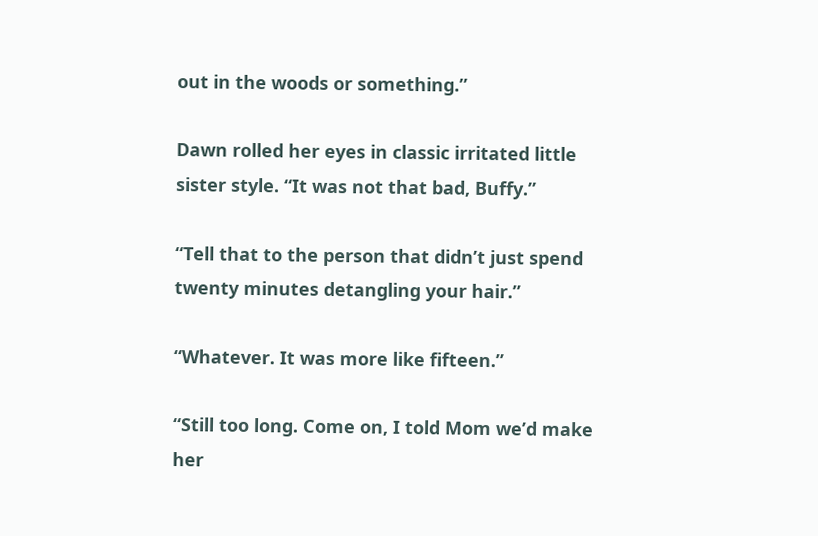out in the woods or something.”

Dawn rolled her eyes in classic irritated little sister style. “It was not that bad, Buffy.”

“Tell that to the person that didn’t just spend twenty minutes detangling your hair.”

“Whatever. It was more like fifteen.”

“Still too long. Come on, I told Mom we’d make her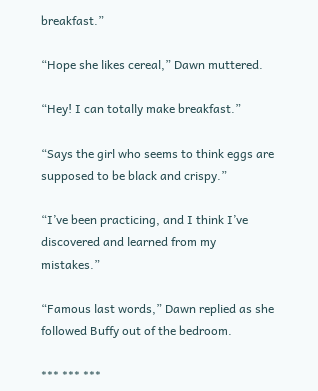breakfast.”

“Hope she likes cereal,” Dawn muttered.

“Hey! I can totally make breakfast.”

“Says the girl who seems to think eggs are supposed to be black and crispy.”

“I’ve been practicing, and I think I’ve discovered and learned from my mistakes.”

“Famous last words,” Dawn replied as she followed Buffy out of the bedroom.

*** *** ***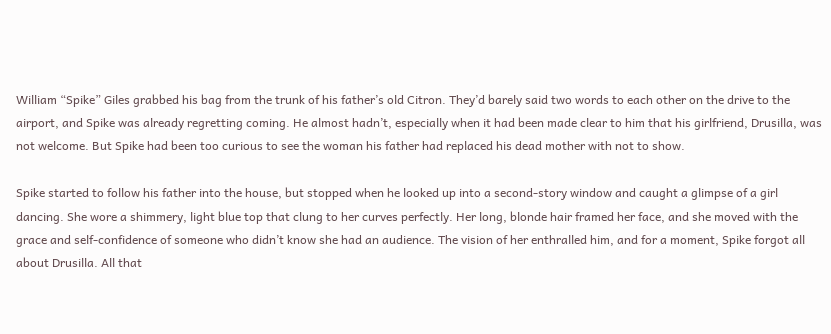William “Spike” Giles grabbed his bag from the trunk of his father’s old Citron. They’d barely said two words to each other on the drive to the airport, and Spike was already regretting coming. He almost hadn’t, especially when it had been made clear to him that his girlfriend, Drusilla, was not welcome. But Spike had been too curious to see the woman his father had replaced his dead mother with not to show.

Spike started to follow his father into the house, but stopped when he looked up into a second-story window and caught a glimpse of a girl dancing. She wore a shimmery, light blue top that clung to her curves perfectly. Her long, blonde hair framed her face, and she moved with the grace and self-confidence of someone who didn’t know she had an audience. The vision of her enthralled him, and for a moment, Spike forgot all about Drusilla. All that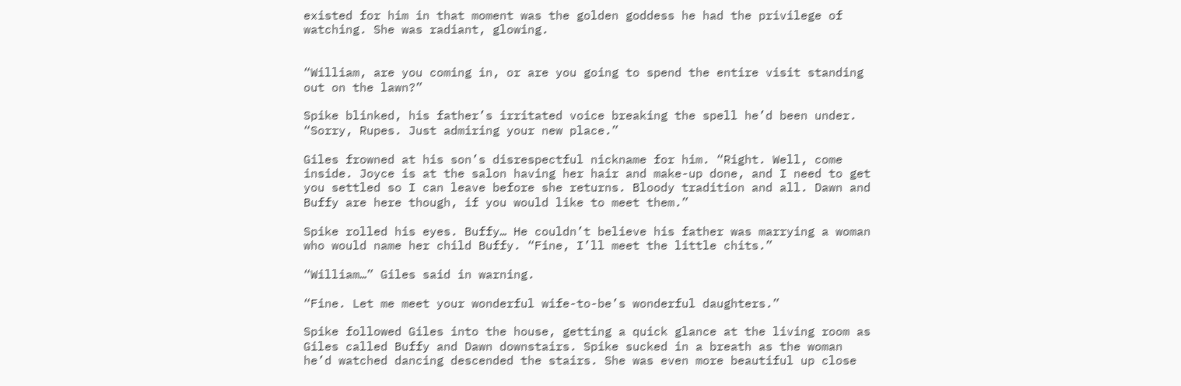existed for him in that moment was the golden goddess he had the privilege of watching. She was radiant, glowing.


“William, are you coming in, or are you going to spend the entire visit standing out on the lawn?”

Spike blinked, his father’s irritated voice breaking the spell he’d been under. “Sorry, Rupes. Just admiring your new place.”

Giles frowned at his son’s disrespectful nickname for him. “Right. Well, come inside. Joyce is at the salon having her hair and make-up done, and I need to get you settled so I can leave before she returns. Bloody tradition and all. Dawn and Buffy are here though, if you would like to meet them.”

Spike rolled his eyes. Buffy… He couldn’t believe his father was marrying a woman who would name her child Buffy. “Fine, I’ll meet the little chits.”

“William…” Giles said in warning.

“Fine. Let me meet your wonderful wife-to-be’s wonderful daughters.”

Spike followed Giles into the house, getting a quick glance at the living room as Giles called Buffy and Dawn downstairs. Spike sucked in a breath as the woman he’d watched dancing descended the stairs. She was even more beautiful up close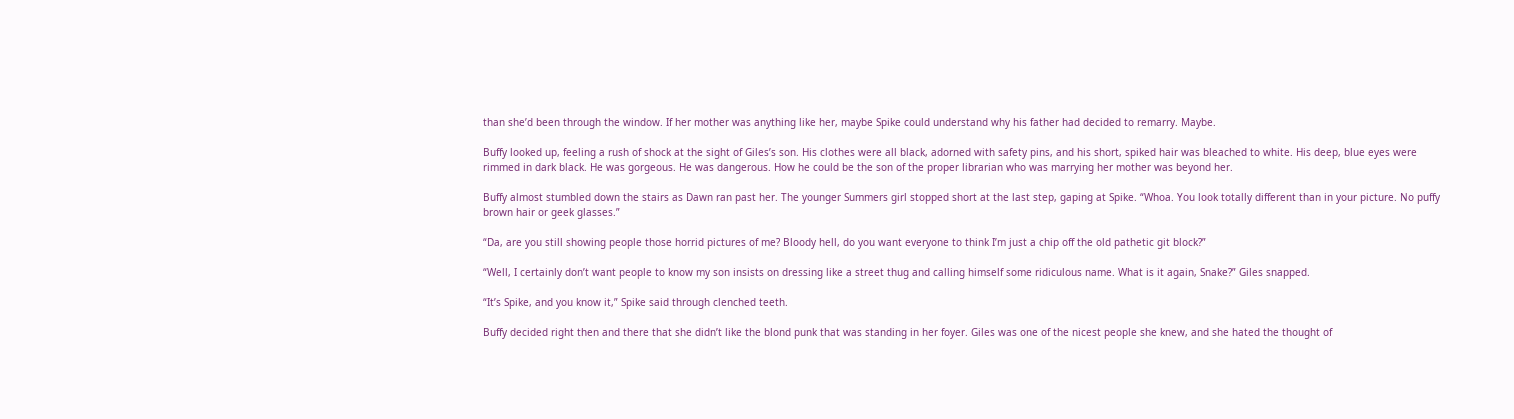than she’d been through the window. If her mother was anything like her, maybe Spike could understand why his father had decided to remarry. Maybe.

Buffy looked up, feeling a rush of shock at the sight of Giles’s son. His clothes were all black, adorned with safety pins, and his short, spiked hair was bleached to white. His deep, blue eyes were rimmed in dark black. He was gorgeous. He was dangerous. How he could be the son of the proper librarian who was marrying her mother was beyond her.

Buffy almost stumbled down the stairs as Dawn ran past her. The younger Summers girl stopped short at the last step, gaping at Spike. “Whoa. You look totally different than in your picture. No puffy brown hair or geek glasses.”

“Da, are you still showing people those horrid pictures of me? Bloody hell, do you want everyone to think I’m just a chip off the old pathetic git block?”

“Well, I certainly don’t want people to know my son insists on dressing like a street thug and calling himself some ridiculous name. What is it again, Snake?” Giles snapped.

“It’s Spike, and you know it,” Spike said through clenched teeth.

Buffy decided right then and there that she didn’t like the blond punk that was standing in her foyer. Giles was one of the nicest people she knew, and she hated the thought of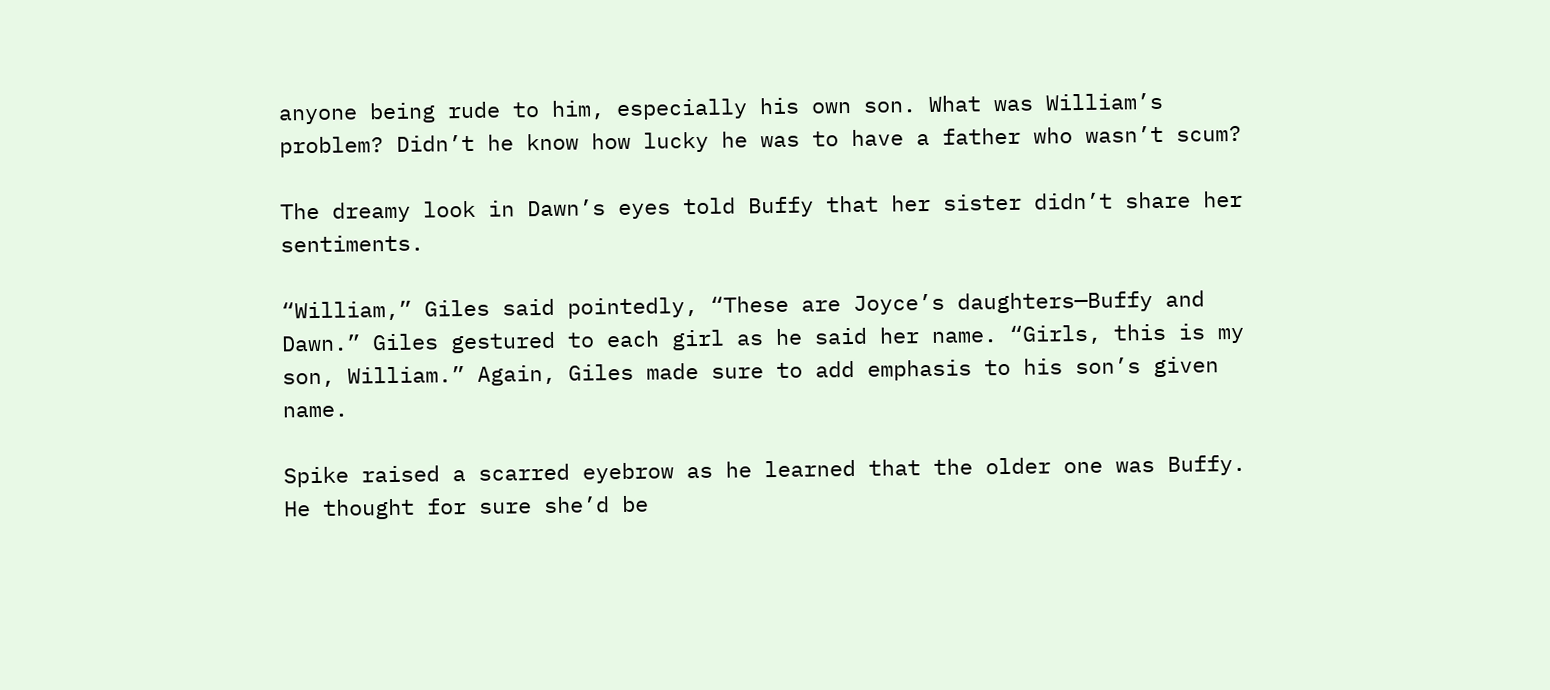anyone being rude to him, especially his own son. What was William’s problem? Didn’t he know how lucky he was to have a father who wasn’t scum?

The dreamy look in Dawn’s eyes told Buffy that her sister didn’t share her sentiments.

“William,” Giles said pointedly, “These are Joyce’s daughters—Buffy and Dawn.” Giles gestured to each girl as he said her name. “Girls, this is my son, William.” Again, Giles made sure to add emphasis to his son’s given name.

Spike raised a scarred eyebrow as he learned that the older one was Buffy. He thought for sure she’d be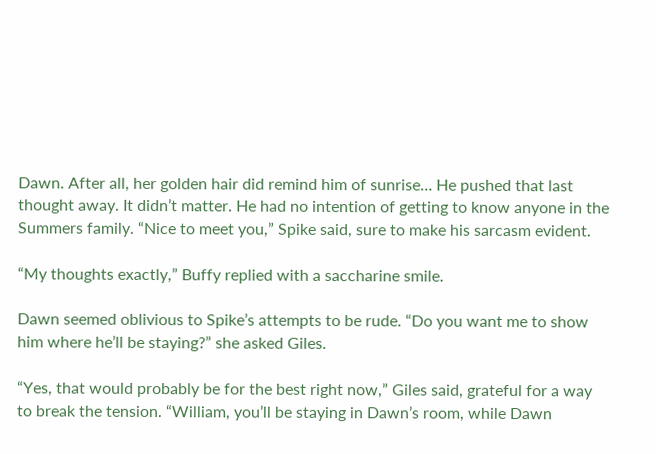Dawn. After all, her golden hair did remind him of sunrise… He pushed that last thought away. It didn’t matter. He had no intention of getting to know anyone in the Summers family. “Nice to meet you,” Spike said, sure to make his sarcasm evident.

“My thoughts exactly,” Buffy replied with a saccharine smile.

Dawn seemed oblivious to Spike’s attempts to be rude. “Do you want me to show him where he’ll be staying?” she asked Giles.

“Yes, that would probably be for the best right now,” Giles said, grateful for a way to break the tension. “William, you’ll be staying in Dawn’s room, while Dawn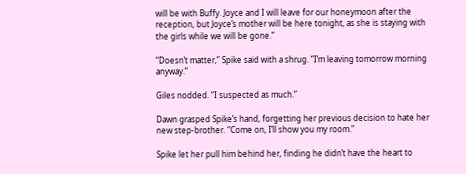will be with Buffy. Joyce and I will leave for our honeymoon after the reception, but Joyce’s mother will be here tonight, as she is staying with the girls while we will be gone.”

“Doesn’t matter,” Spike said with a shrug. “I’m leaving tomorrow morning anyway.”

Giles nodded. “I suspected as much.”

Dawn grasped Spike’s hand, forgetting her previous decision to hate her new step-brother. “Come on, I’ll show you my room.”

Spike let her pull him behind her, finding he didn’t have the heart to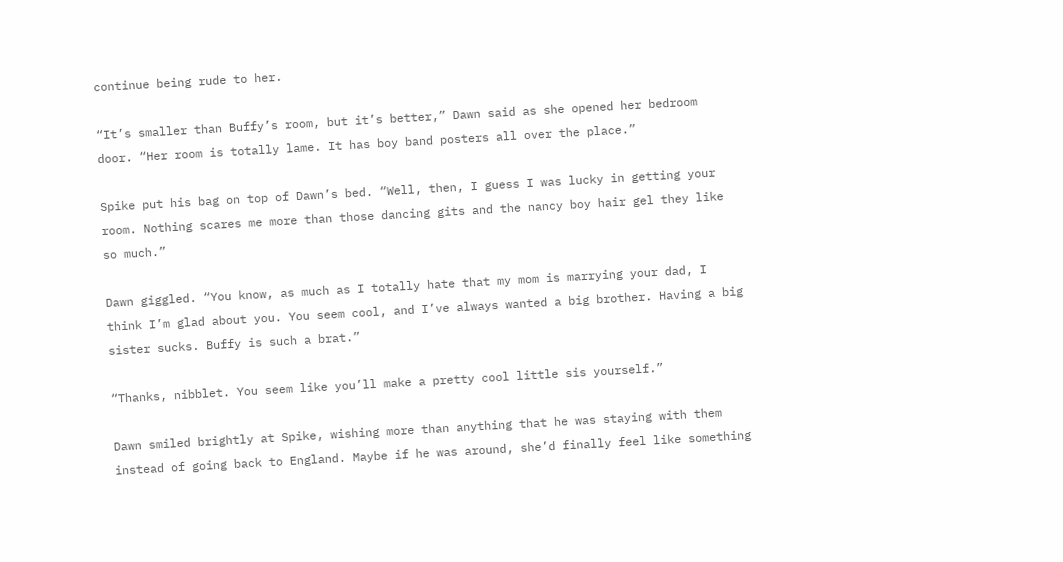continue being rude to her.

“It’s smaller than Buffy’s room, but it’s better,” Dawn said as she opened her bedroom door. “Her room is totally lame. It has boy band posters all over the place.”

Spike put his bag on top of Dawn’s bed. “Well, then, I guess I was lucky in getting your room. Nothing scares me more than those dancing gits and the nancy boy hair gel they like so much.”

Dawn giggled. “You know, as much as I totally hate that my mom is marrying your dad, I think I’m glad about you. You seem cool, and I’ve always wanted a big brother. Having a big sister sucks. Buffy is such a brat.”

“Thanks, nibblet. You seem like you’ll make a pretty cool little sis yourself.”

Dawn smiled brightly at Spike, wishing more than anything that he was staying with them instead of going back to England. Maybe if he was around, she’d finally feel like something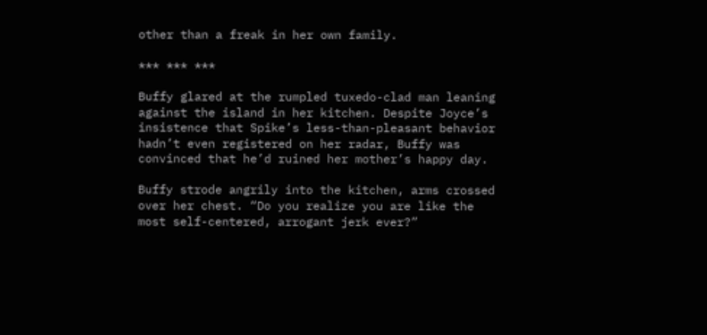other than a freak in her own family.

*** *** ***

Buffy glared at the rumpled tuxedo-clad man leaning against the island in her kitchen. Despite Joyce’s insistence that Spike’s less-than-pleasant behavior hadn’t even registered on her radar, Buffy was convinced that he’d ruined her mother’s happy day.

Buffy strode angrily into the kitchen, arms crossed over her chest. “Do you realize you are like the most self-centered, arrogant jerk ever?”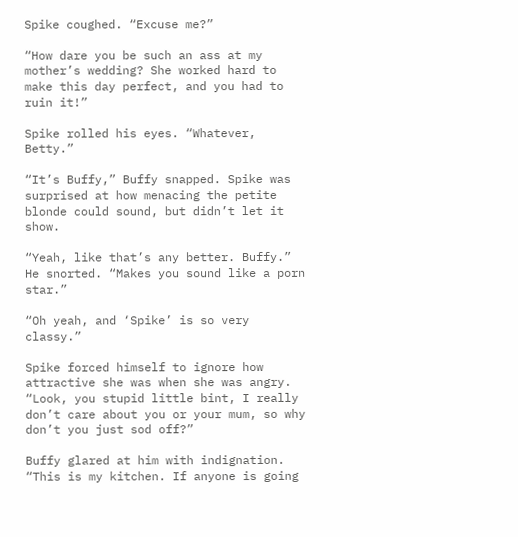Spike coughed. “Excuse me?”

“How dare you be such an ass at my mother’s wedding? She worked hard to make this day perfect, and you had to ruin it!”

Spike rolled his eyes. “Whatever, Betty.”

“It’s Buffy,” Buffy snapped. Spike was surprised at how menacing the petite blonde could sound, but didn’t let it show.

“Yeah, like that’s any better. Buffy.” He snorted. “Makes you sound like a porn star.”

“Oh yeah, and ‘Spike’ is so very classy.”

Spike forced himself to ignore how attractive she was when she was angry. “Look, you stupid little bint, I really don’t care about you or your mum, so why don’t you just sod off?”

Buffy glared at him with indignation. “This is my kitchen. If anyone is going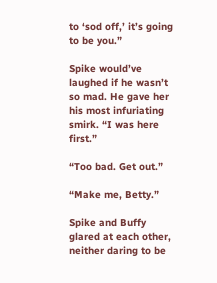to ‘sod off,’ it’s going to be you.”

Spike would’ve laughed if he wasn’t so mad. He gave her his most infuriating smirk. “I was here first.”

“Too bad. Get out.”

“Make me, Betty.”

Spike and Buffy glared at each other, neither daring to be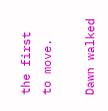the first to move.

Dawn walked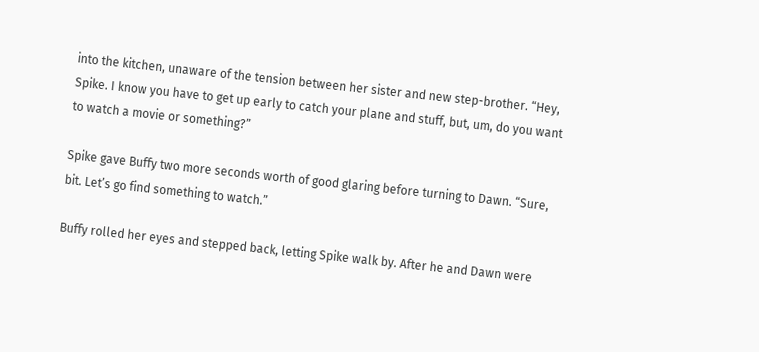into the kitchen, unaware of the tension between her sister and new step-brother. “Hey, Spike. I know you have to get up early to catch your plane and stuff, but, um, do you want to watch a movie or something?”

Spike gave Buffy two more seconds worth of good glaring before turning to Dawn. “Sure, bit. Let’s go find something to watch.”

Buffy rolled her eyes and stepped back, letting Spike walk by. After he and Dawn were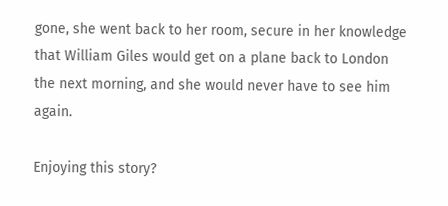gone, she went back to her room, secure in her knowledge that William Giles would get on a plane back to London the next morning, and she would never have to see him again.

Enjoying this story?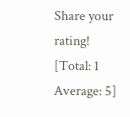Share your rating!
[Total: 1 Average: 5]